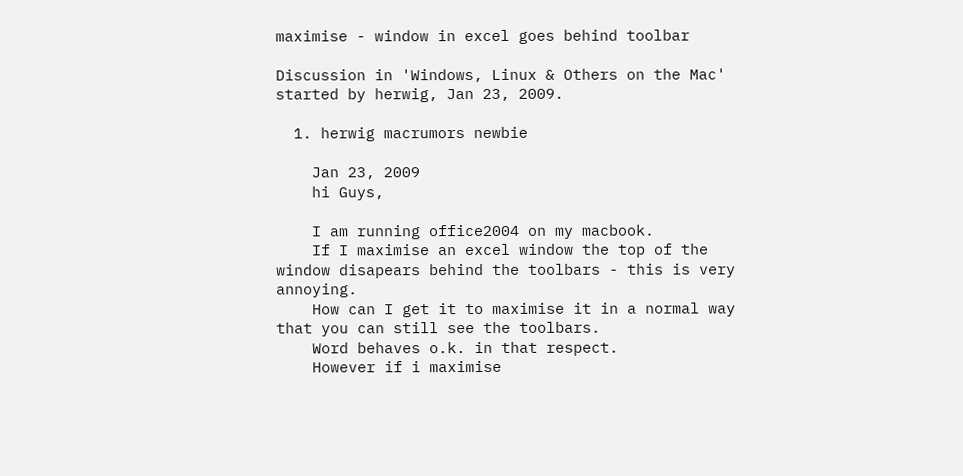maximise - window in excel goes behind toolbar

Discussion in 'Windows, Linux & Others on the Mac' started by herwig, Jan 23, 2009.

  1. herwig macrumors newbie

    Jan 23, 2009
    hi Guys,

    I am running office2004 on my macbook.
    If I maximise an excel window the top of the window disapears behind the toolbars - this is very annoying.
    How can I get it to maximise it in a normal way that you can still see the toolbars.
    Word behaves o.k. in that respect.
    However if i maximise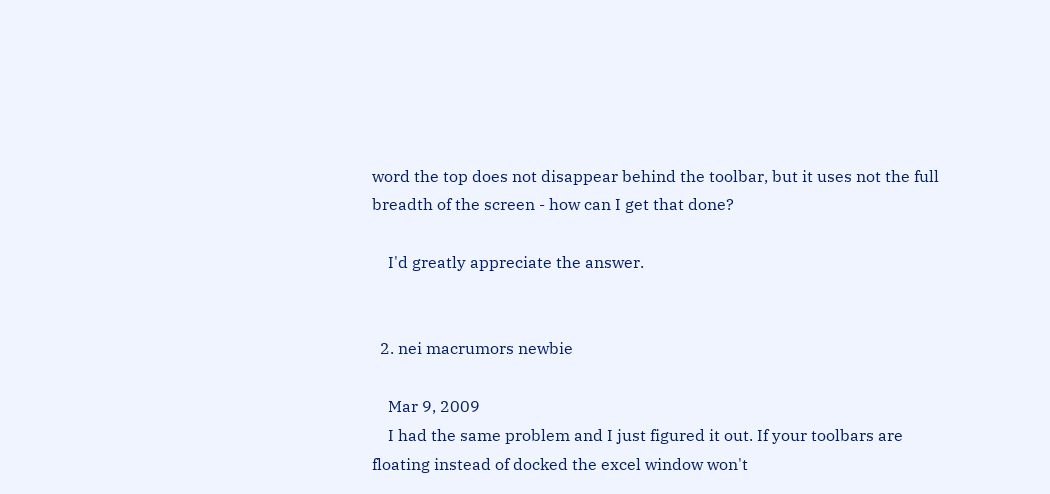word the top does not disappear behind the toolbar, but it uses not the full breadth of the screen - how can I get that done?

    I'd greatly appreciate the answer.


  2. nei macrumors newbie

    Mar 9, 2009
    I had the same problem and I just figured it out. If your toolbars are floating instead of docked the excel window won't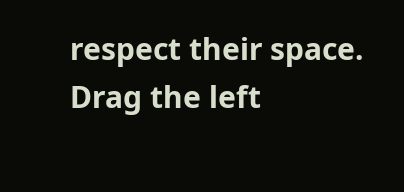respect their space. Drag the left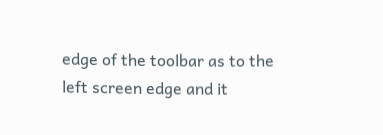edge of the toolbar as to the left screen edge and it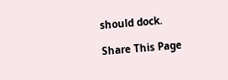should dock.

Share This Page